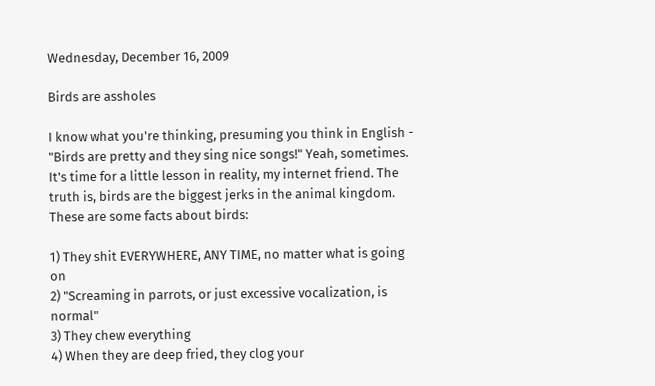Wednesday, December 16, 2009

Birds are assholes

I know what you're thinking, presuming you think in English - "Birds are pretty and they sing nice songs!" Yeah, sometimes. It's time for a little lesson in reality, my internet friend. The truth is, birds are the biggest jerks in the animal kingdom. These are some facts about birds:

1) They shit EVERYWHERE, ANY TIME, no matter what is going on
2) "Screaming in parrots, or just excessive vocalization, is normal"
3) They chew everything
4) When they are deep fried, they clog your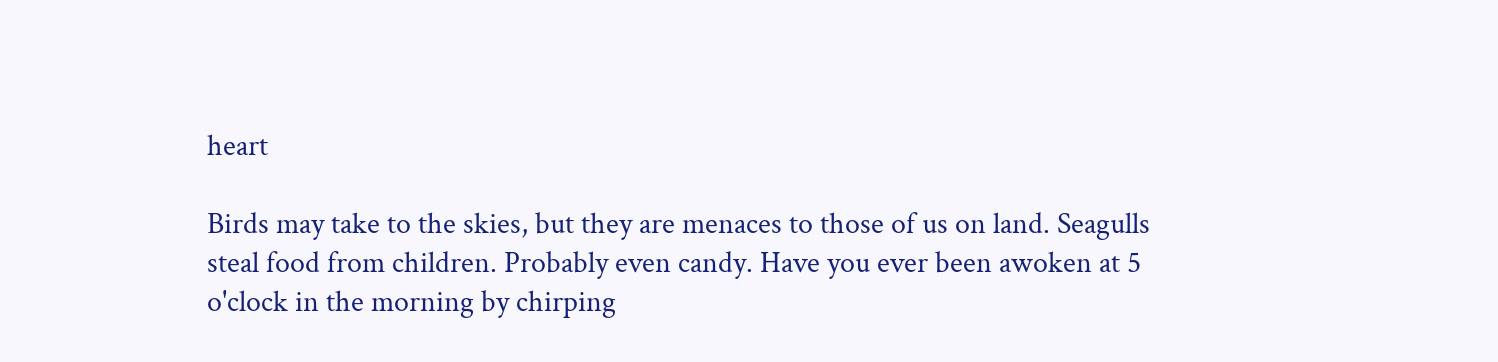heart

Birds may take to the skies, but they are menaces to those of us on land. Seagulls steal food from children. Probably even candy. Have you ever been awoken at 5 o'clock in the morning by chirping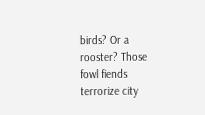birds? Or a rooster? Those fowl fiends terrorize city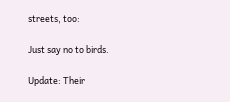streets, too:

Just say no to birds.

Update: Their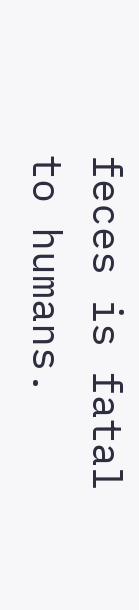feces is fatal to humans.